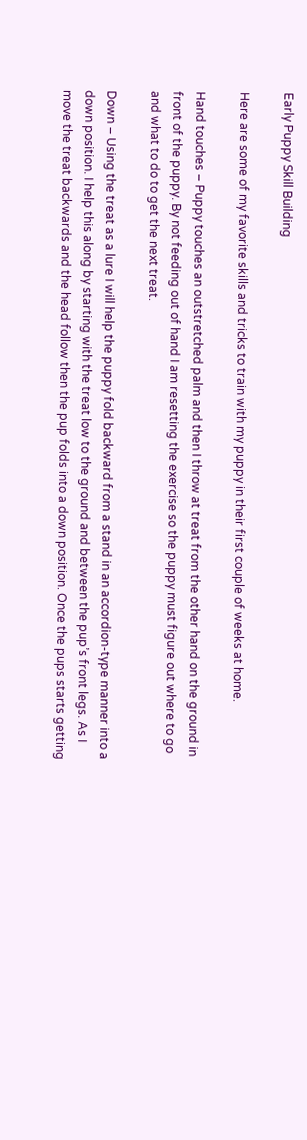Early Puppy Skill Building

Here are some of my favorite skills and tricks to train with my puppy in their first couple of weeks at home.

Hand touches – Puppy touches an outstretched palm and then I throw at treat from the other hand on the ground in front of the puppy. By not feeding out of hand I am resetting the exercise so the puppy must figure out where to go and what to do to get the next treat.

Down – Using the treat as a lure I will help the puppy fold backward from a stand in an accordion-type manner into a down position. I help this along by starting with the treat low to the ground and between the pup’s front legs. As I move the treat backwards and the head follow then the pup folds into a down position. Once the pups starts getting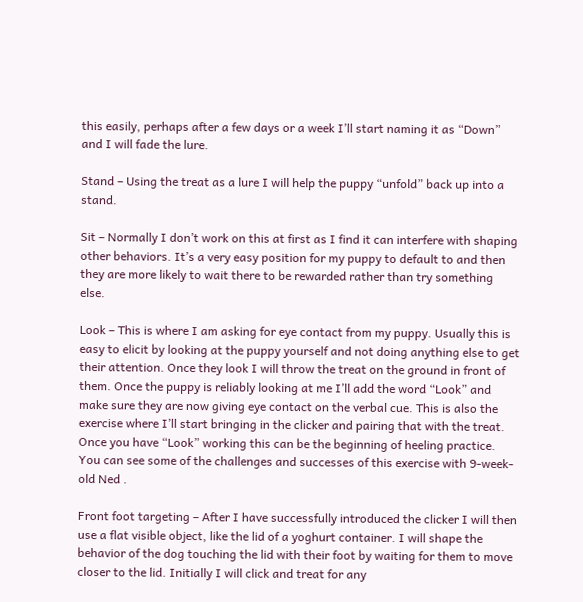this easily, perhaps after a few days or a week I’ll start naming it as “Down” and I will fade the lure.

Stand – Using the treat as a lure I will help the puppy “unfold” back up into a stand.

Sit – Normally I don’t work on this at first as I find it can interfere with shaping other behaviors. It’s a very easy position for my puppy to default to and then they are more likely to wait there to be rewarded rather than try something else.

Look – This is where I am asking for eye contact from my puppy. Usually this is easy to elicit by looking at the puppy yourself and not doing anything else to get their attention. Once they look I will throw the treat on the ground in front of them. Once the puppy is reliably looking at me I’ll add the word “Look” and make sure they are now giving eye contact on the verbal cue. This is also the exercise where I’ll start bringing in the clicker and pairing that with the treat. Once you have “Look” working this can be the beginning of heeling practice. You can see some of the challenges and successes of this exercise with 9-week-old Ned .

Front foot targeting – After I have successfully introduced the clicker I will then use a flat visible object, like the lid of a yoghurt container. I will shape the behavior of the dog touching the lid with their foot by waiting for them to move closer to the lid. Initially I will click and treat for any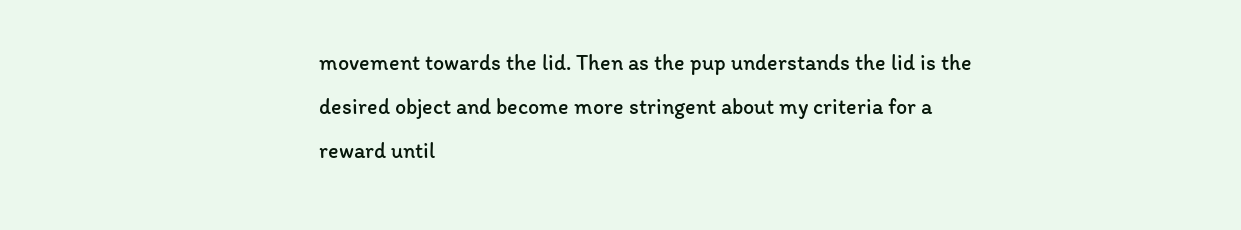movement towards the lid. Then as the pup understands the lid is the desired object and become more stringent about my criteria for a reward until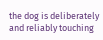the dog is deliberately and reliably touching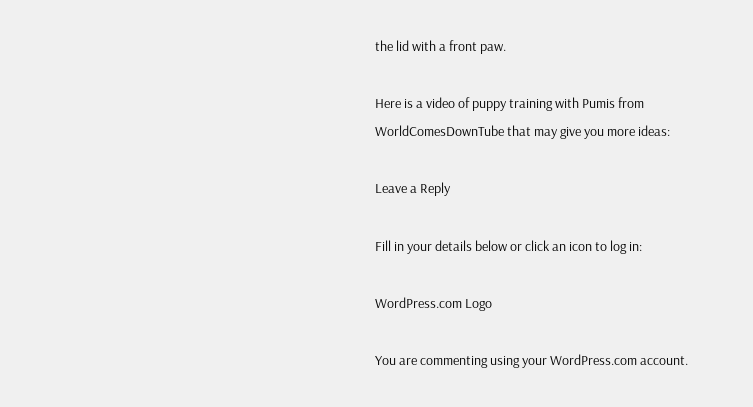the lid with a front paw.

Here is a video of puppy training with Pumis from WorldComesDownTube that may give you more ideas:

Leave a Reply

Fill in your details below or click an icon to log in:

WordPress.com Logo

You are commenting using your WordPress.com account.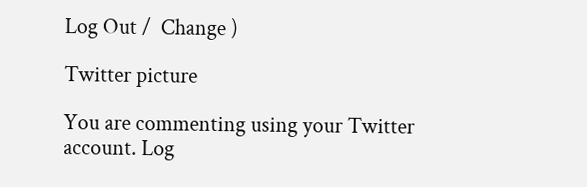Log Out /  Change )

Twitter picture

You are commenting using your Twitter account. Log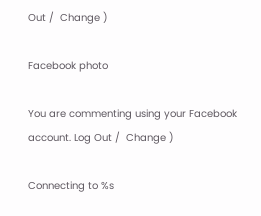Out /  Change )

Facebook photo

You are commenting using your Facebook account. Log Out /  Change )

Connecting to %s